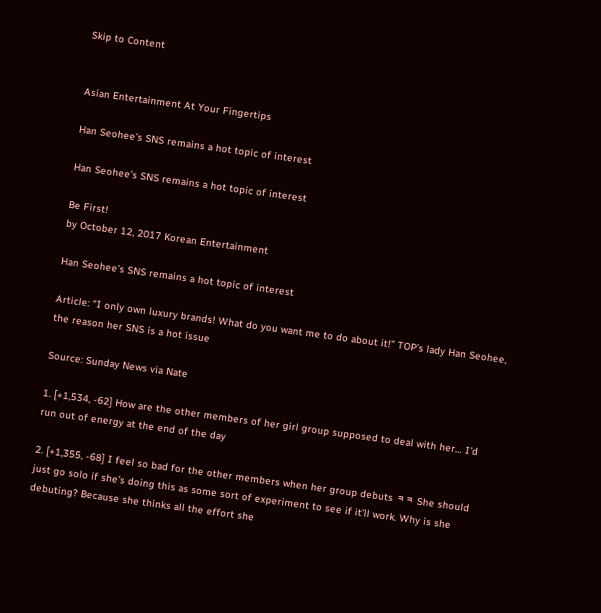Skip to Content


Asian Entertainment At Your Fingertips

Han Seohee’s SNS remains a hot topic of interest

Han Seohee’s SNS remains a hot topic of interest

Be First!
by October 12, 2017 Korean Entertainment

Han Seohee’s SNS remains a hot topic of interest

Article: “I only own luxury brands! What do you want me to do about it!” TOP’s lady Han Seohee, the reason her SNS is a hot issue

Source: Sunday News via Nate

1. [+1,534, -62] How are the other members of her girl group supposed to deal with her… I’d run out of energy at the end of the day

2. [+1,355, -68] I feel so bad for the other members when her group debuts ㅋㅋ She should just go solo if she’s doing this as some sort of experiment to see if it’ll work. Why is she debuting? Because she thinks all the effort she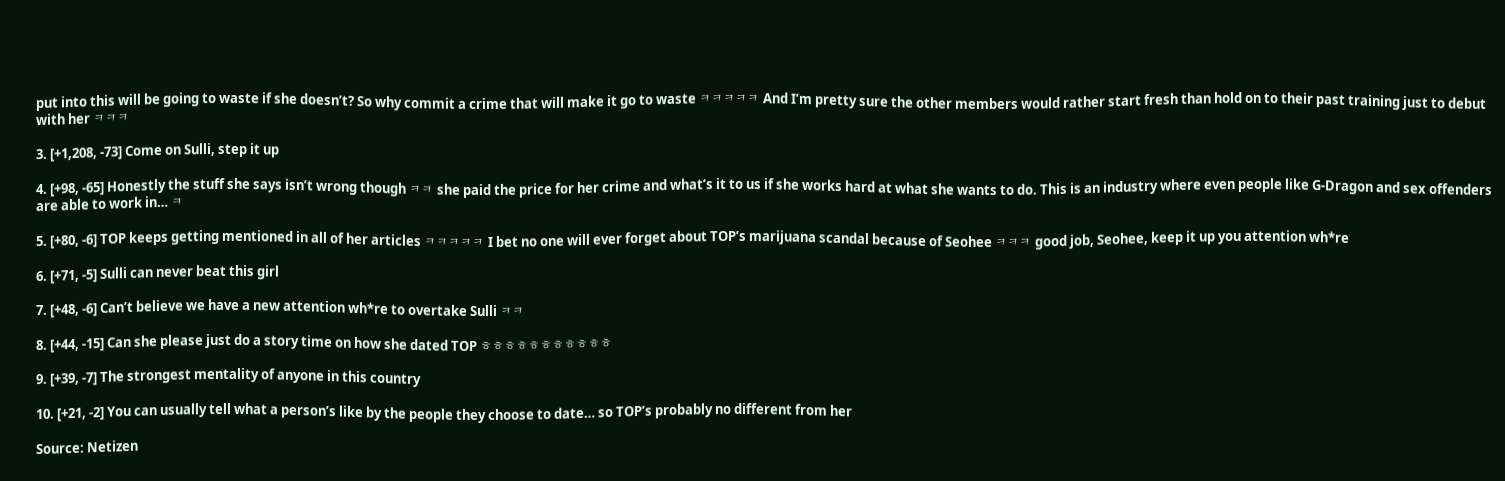put into this will be going to waste if she doesn’t? So why commit a crime that will make it go to waste ㅋㅋㅋㅋㅋ And I’m pretty sure the other members would rather start fresh than hold on to their past training just to debut with her ㅋㅋㅋ

3. [+1,208, -73] Come on Sulli, step it up

4. [+98, -65] Honestly the stuff she says isn’t wrong though ㅋㅋ she paid the price for her crime and what’s it to us if she works hard at what she wants to do. This is an industry where even people like G-Dragon and sex offenders are able to work in… ㅋ

5. [+80, -6] TOP keeps getting mentioned in all of her articles ㅋㅋㅋㅋㅋ I bet no one will ever forget about TOP’s marijuana scandal because of Seohee ㅋㅋㅋ good job, Seohee, keep it up you attention wh*re

6. [+71, -5] Sulli can never beat this girl

7. [+48, -6] Can’t believe we have a new attention wh*re to overtake Sulli ㅋㅋ

8. [+44, -15] Can she please just do a story time on how she dated TOP ㅎㅎㅎㅎㅎㅎㅎㅎㅎㅎㅎ

9. [+39, -7] The strongest mentality of anyone in this country

10. [+21, -2] You can usually tell what a person’s like by the people they choose to date… so TOP’s probably no different from her

Source: Netizen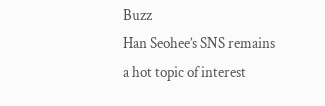Buzz
Han Seohee’s SNS remains a hot topic of interest